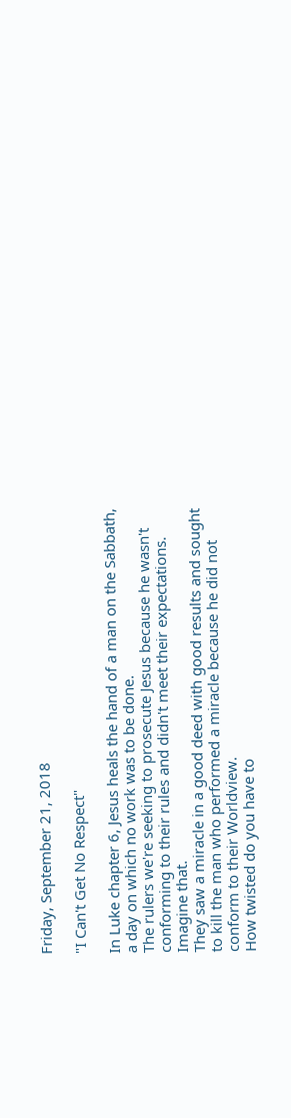Friday, September 21, 2018

"I Can't Get No Respect"

In Luke chapter 6, Jesus heals the hand of a man on the Sabbath, a day on which no work was to be done.
The rulers we're seeking to prosecute Jesus because he wasn't conforming to their rules and didn't meet their expectations.
Imagine that.
They saw a miracle in a good deed with good results and sought to kill the man who performed a miracle because he did not conform to their Worldview.
How twisted do you have to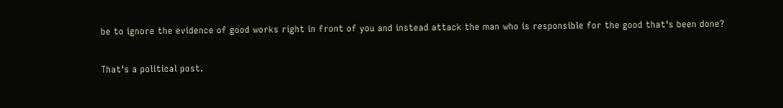be to ignore the evidence of good works right in front of you and instead attack the man who is responsible for the good that's been done?

That's a political post.